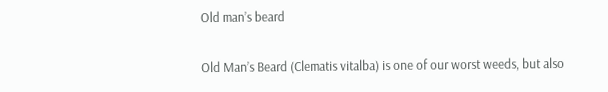Old man’s beard

Old Man’s Beard (Clematis vitalba) is one of our worst weeds, but also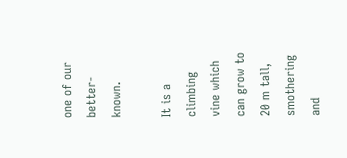one of our better-known.

It is a climbing vine which can grow to 20 m tall, smothering and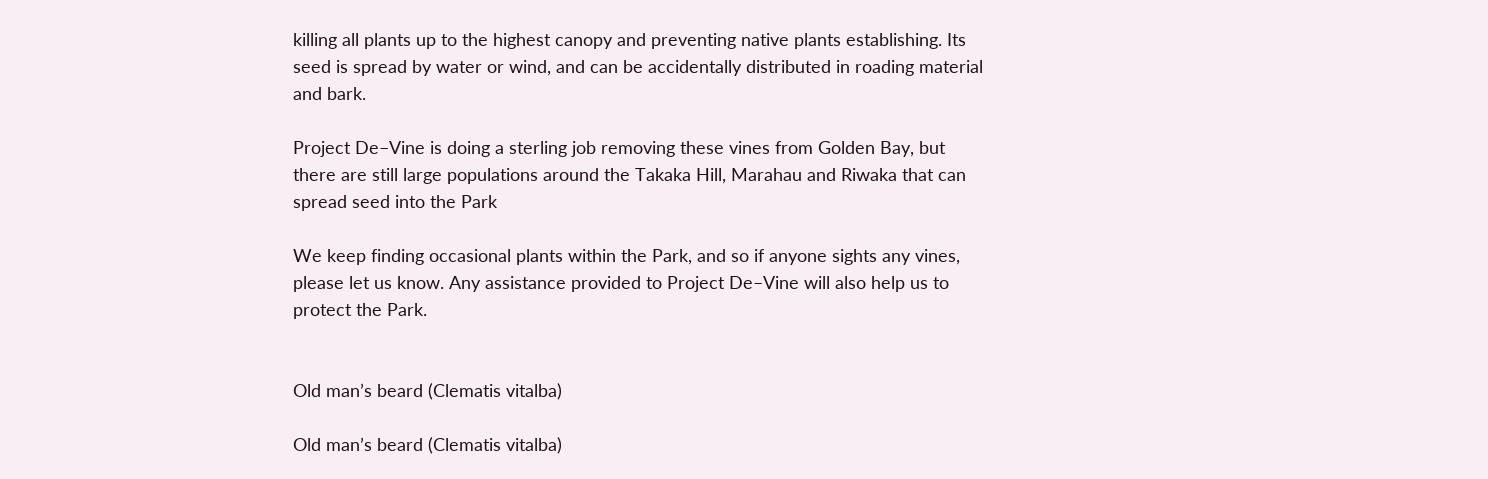killing all plants up to the highest canopy and preventing native plants establishing. Its seed is spread by water or wind, and can be accidentally distributed in roading material and bark.

Project De–Vine is doing a sterling job removing these vines from Golden Bay, but there are still large populations around the Takaka Hill, Marahau and Riwaka that can spread seed into the Park

We keep finding occasional plants within the Park, and so if anyone sights any vines, please let us know. Any assistance provided to Project De–Vine will also help us to protect the Park.


Old man’s beard (Clematis vitalba)

Old man’s beard (Clematis vitalba)